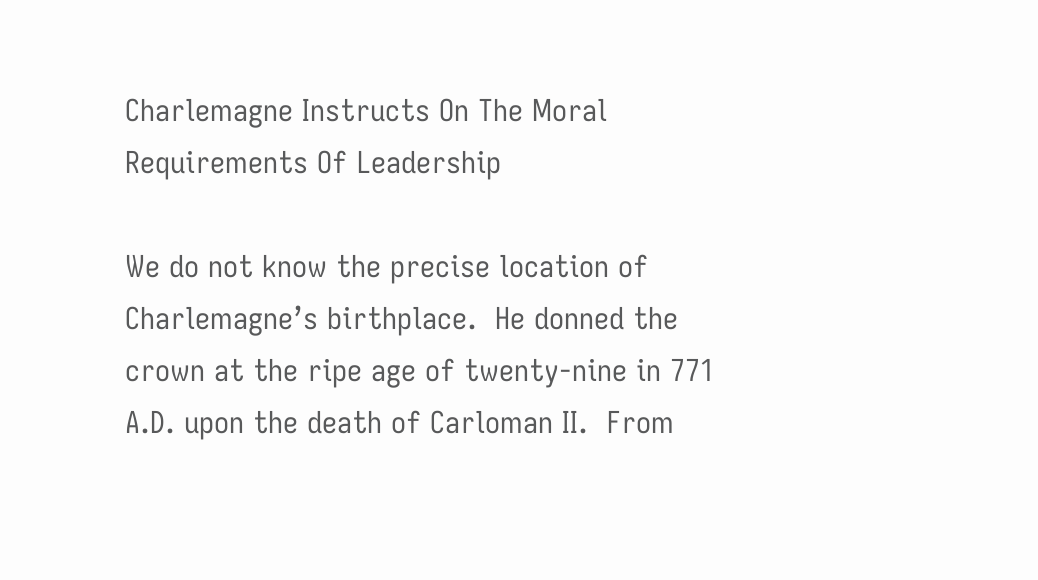Charlemagne Instructs On The Moral Requirements Of Leadership

We do not know the precise location of Charlemagne’s birthplace.  He donned the crown at the ripe age of twenty-nine in 771 A.D. upon the death of Carloman II.  From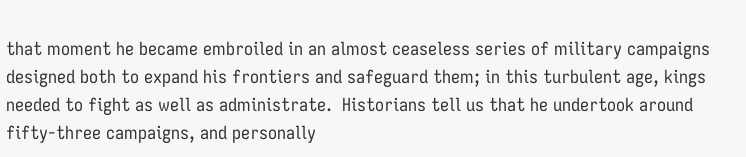that moment he became embroiled in an almost ceaseless series of military campaigns designed both to expand his frontiers and safeguard them; in this turbulent age, kings needed to fight as well as administrate.  Historians tell us that he undertook around fifty-three campaigns, and personally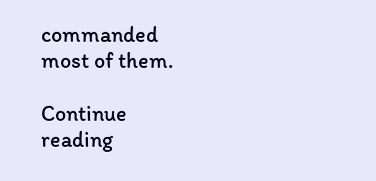commanded most of them.

Continue reading